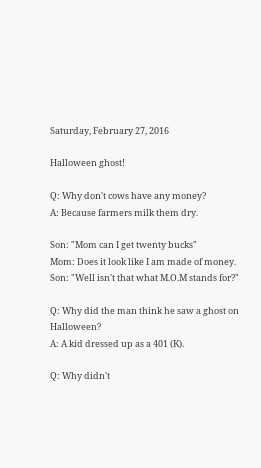Saturday, February 27, 2016

Halloween ghost!

Q: Why don't cows have any money?
A: Because farmers milk them dry.

Son: "Mom can I get twenty bucks"
Mom: Does it look like I am made of money.
Son: "Well isn't that what M.O.M stands for?"

Q: Why did the man think he saw a ghost on Halloween?
A: A kid dressed up as a 401 (K).

Q: Why didn't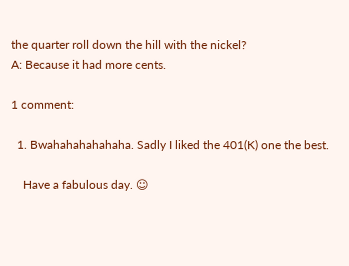the quarter roll down the hill with the nickel?
A: Because it had more cents.

1 comment:

  1. Bwahahahahahaha. Sadly I liked the 401(K) one the best.

    Have a fabulous day. ☺